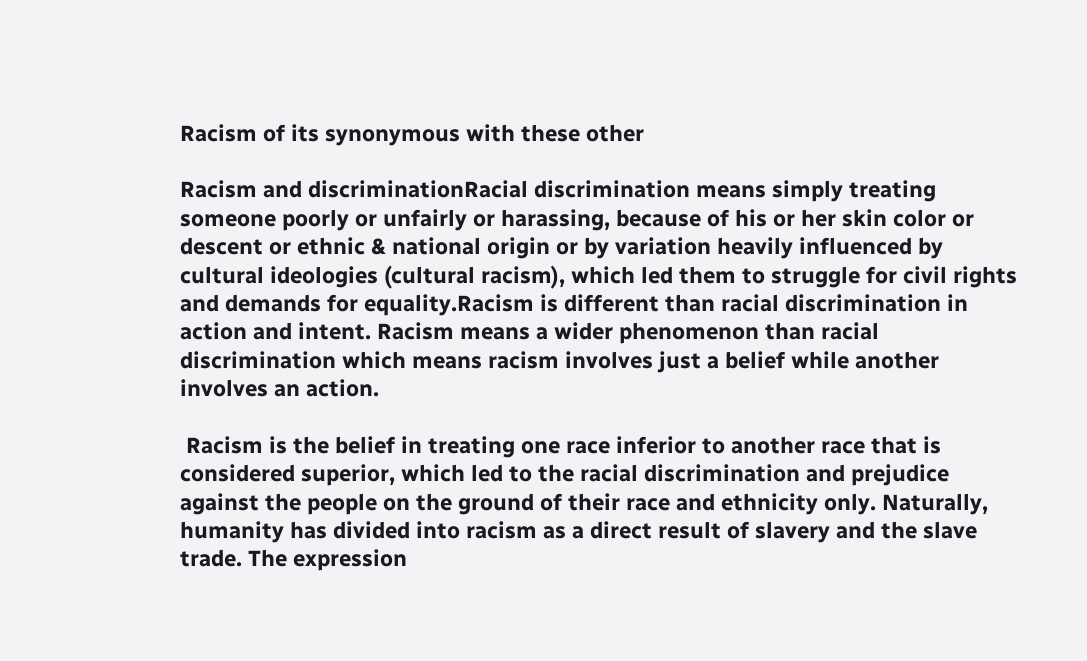Racism of its synonymous with these other

Racism and discriminationRacial discrimination means simply treating someone poorly or unfairly or harassing, because of his or her skin color or descent or ethnic & national origin or by variation heavily influenced by cultural ideologies (cultural racism), which led them to struggle for civil rights and demands for equality.Racism is different than racial discrimination in action and intent. Racism means a wider phenomenon than racial discrimination which means racism involves just a belief while another involves an action.

 Racism is the belief in treating one race inferior to another race that is considered superior, which led to the racial discrimination and prejudice against the people on the ground of their race and ethnicity only. Naturally, humanity has divided into racism as a direct result of slavery and the slave trade. The expression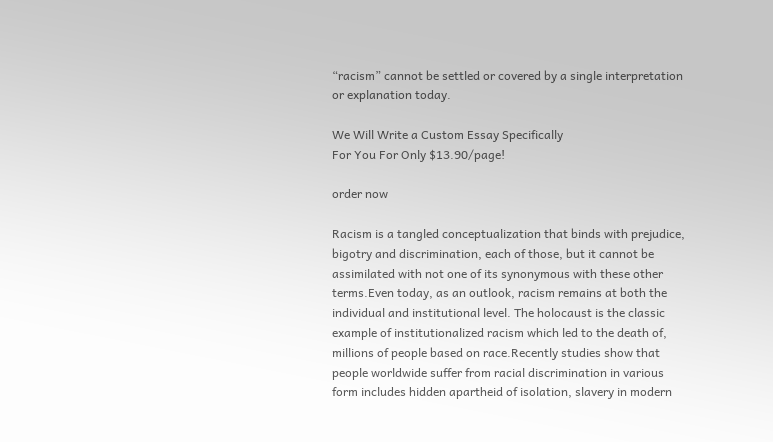“racism” cannot be settled or covered by a single interpretation or explanation today.

We Will Write a Custom Essay Specifically
For You For Only $13.90/page!

order now

Racism is a tangled conceptualization that binds with prejudice, bigotry and discrimination, each of those, but it cannot be assimilated with not one of its synonymous with these other terms.Even today, as an outlook, racism remains at both the individual and institutional level. The holocaust is the classic example of institutionalized racism which led to the death of, millions of people based on race.Recently studies show that people worldwide suffer from racial discrimination in various form includes hidden apartheid of isolation, slavery in modern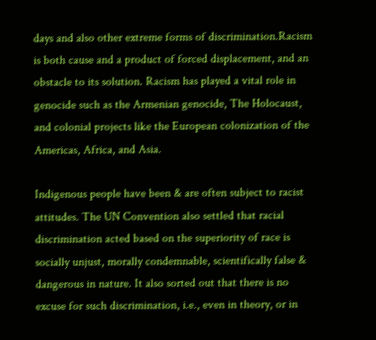days and also other extreme forms of discrimination.Racism is both cause and a product of forced displacement, and an obstacle to its solution. Racism has played a vital role in genocide such as the Armenian genocide, The Holocaust, and colonial projects like the European colonization of the Americas, Africa, and Asia.

Indigenous people have been & are often subject to racist attitudes. The UN Convention also settled that racial discrimination acted based on the superiority of race is socially unjust, morally condemnable, scientifically false & dangerous in nature. It also sorted out that there is no excuse for such discrimination, i.e., even in theory, or in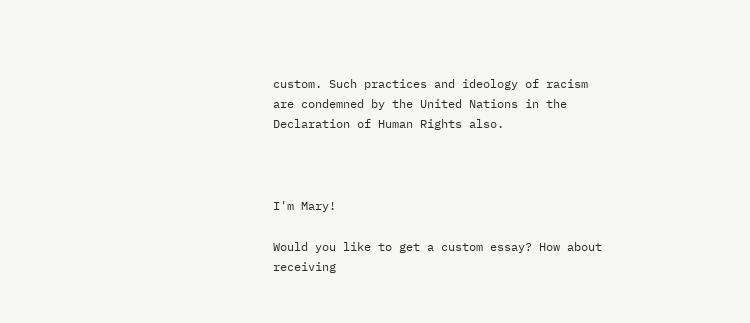custom. Such practices and ideology of racism are condemned by the United Nations in the Declaration of Human Rights also.



I'm Mary!

Would you like to get a custom essay? How about receiving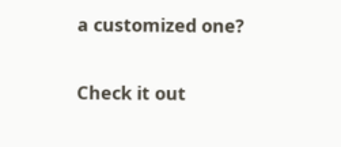a customized one?

Check it out